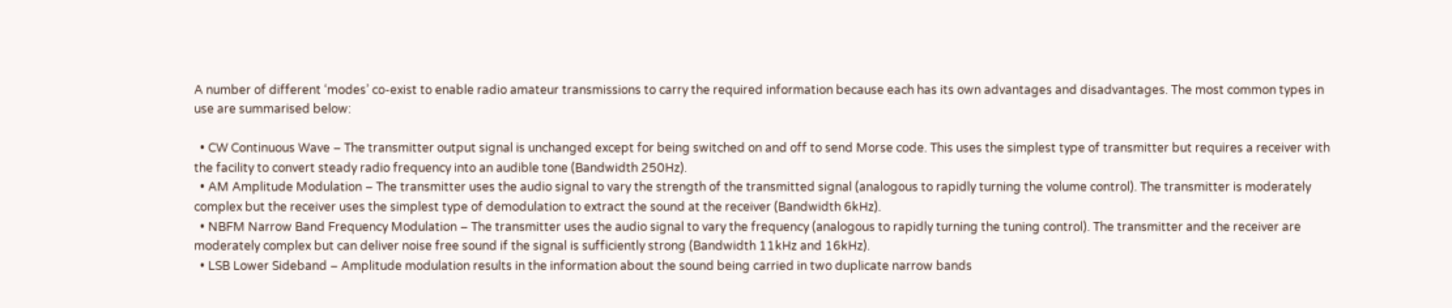A number of different ‘modes’ co-exist to enable radio amateur transmissions to carry the required information because each has its own advantages and disadvantages. The most common types in use are summarised below:

  • CW Continuous Wave – The transmitter output signal is unchanged except for being switched on and off to send Morse code. This uses the simplest type of transmitter but requires a receiver with the facility to convert steady radio frequency into an audible tone (Bandwidth 250Hz).
  • AM Amplitude Modulation – The transmitter uses the audio signal to vary the strength of the transmitted signal (analogous to rapidly turning the volume control). The transmitter is moderately complex but the receiver uses the simplest type of demodulation to extract the sound at the receiver (Bandwidth 6kHz).
  • NBFM Narrow Band Frequency Modulation – The transmitter uses the audio signal to vary the frequency (analogous to rapidly turning the tuning control). The transmitter and the receiver are moderately complex but can deliver noise free sound if the signal is sufficiently strong (Bandwidth 11kHz and 16kHz).
  • LSB Lower Sideband – Amplitude modulation results in the information about the sound being carried in two duplicate narrow bands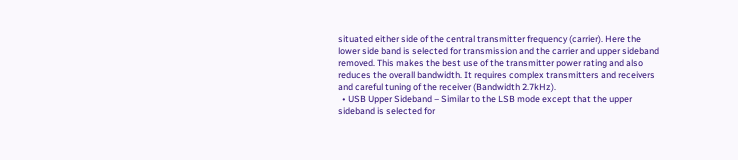situated either side of the central transmitter frequency (carrier). Here the lower side band is selected for transmission and the carrier and upper sideband removed. This makes the best use of the transmitter power rating and also reduces the overall bandwidth. It requires complex transmitters and receivers and careful tuning of the receiver (Bandwidth 2.7kHz).
  • USB Upper Sideband – Similar to the LSB mode except that the upper sideband is selected for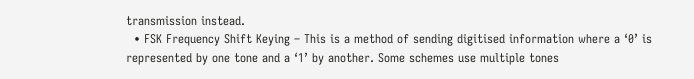transmission instead.
  • FSK Frequency Shift Keying – This is a method of sending digitised information where a ‘0’ is represented by one tone and a ‘1’ by another. Some schemes use multiple tones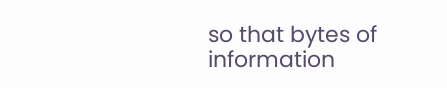so that bytes of information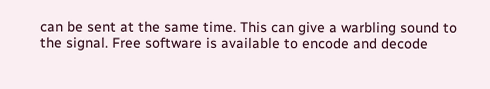can be sent at the same time. This can give a warbling sound to the signal. Free software is available to encode and decode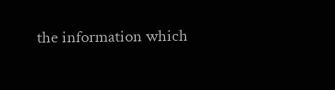the information which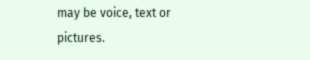may be voice, text or pictures.